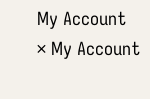My Account
× My Account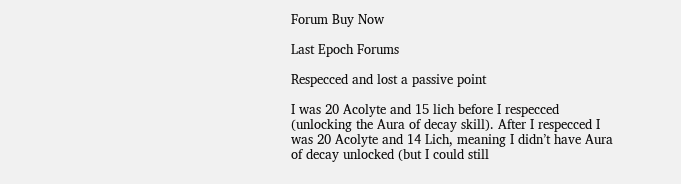Forum Buy Now

Last Epoch Forums

Respecced and lost a passive point

I was 20 Acolyte and 15 lich before I respecced (unlocking the Aura of decay skill). After I respecced I was 20 Acolyte and 14 Lich, meaning I didn’t have Aura of decay unlocked (but I could still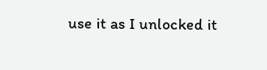use it as I unlocked it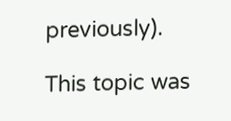previously).

This topic was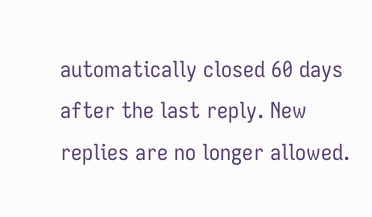automatically closed 60 days after the last reply. New replies are no longer allowed.